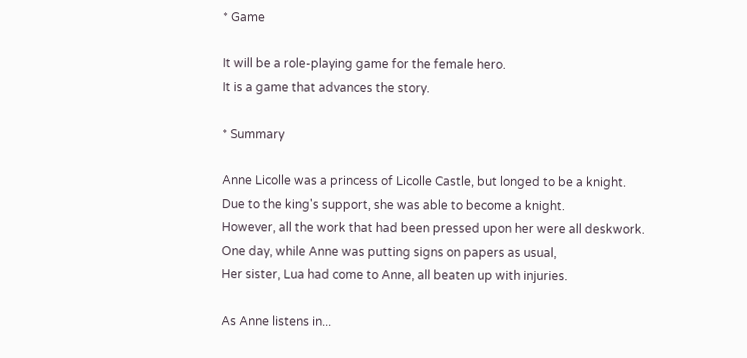* Game

It will be a role-playing game for the female hero.
It is a game that advances the story.

* Summary

Anne Licolle was a princess of Licolle Castle, but longed to be a knight.
Due to the king's support, she was able to become a knight.
However, all the work that had been pressed upon her were all deskwork.
One day, while Anne was putting signs on papers as usual,
Her sister, Lua had come to Anne, all beaten up with injuries.

As Anne listens in...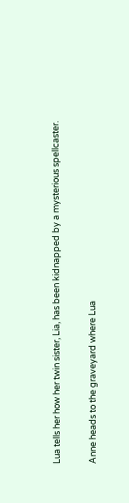Lua tells her how her twin sister, Lia, has been kidnapped by a mysterious spellcaster.

Anne heads to the graveyard where Lua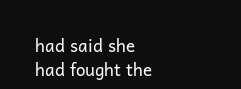had said she had fought the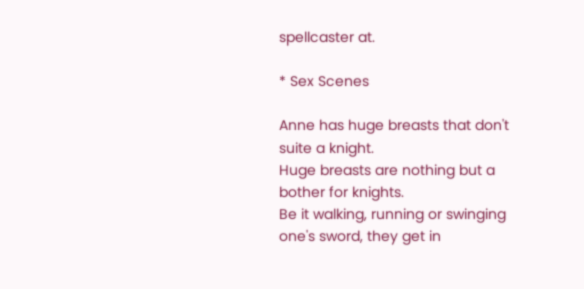spellcaster at.

* Sex Scenes

Anne has huge breasts that don't suite a knight.
Huge breasts are nothing but a bother for knights.
Be it walking, running or swinging one's sword, they get in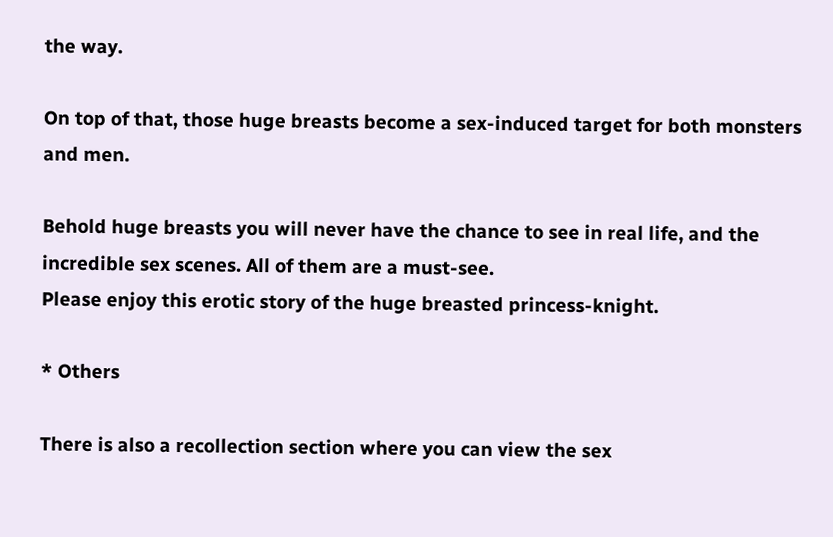the way.

On top of that, those huge breasts become a sex-induced target for both monsters and men.

Behold huge breasts you will never have the chance to see in real life, and the incredible sex scenes. All of them are a must-see.
Please enjoy this erotic story of the huge breasted princess-knight.

* Others

There is also a recollection section where you can view the sex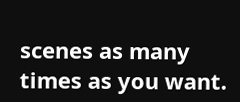scenes as many times as you want.